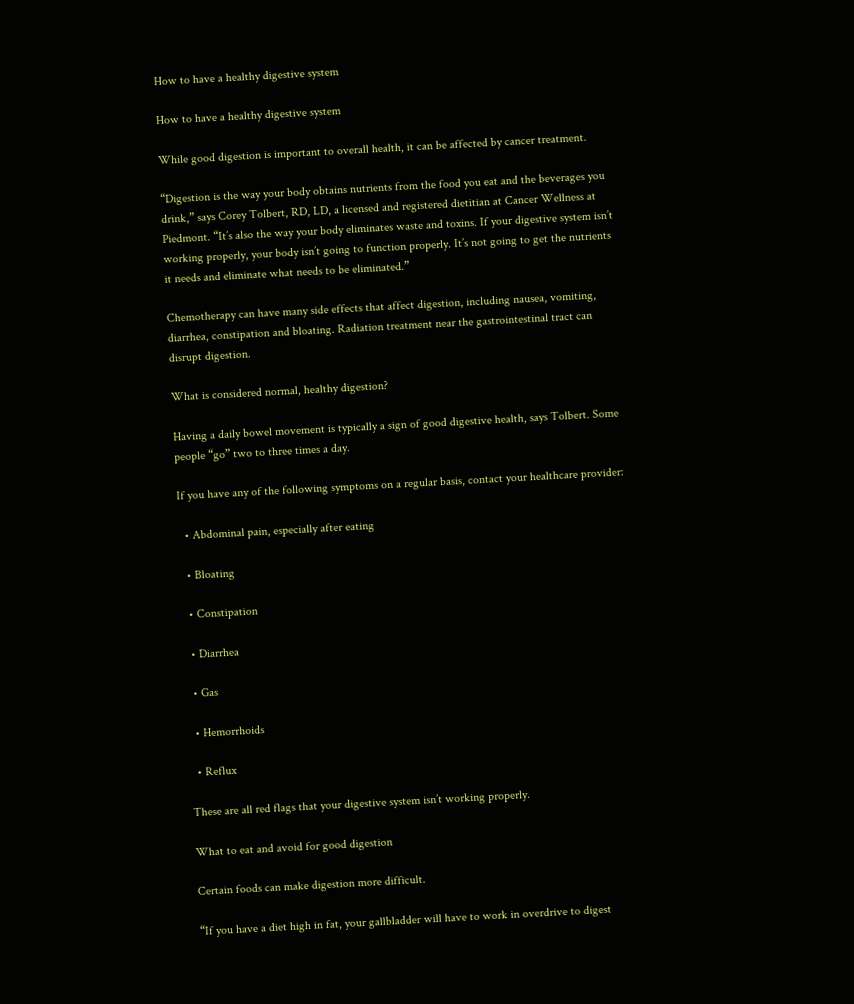How to have a healthy digestive system

How to have a healthy digestive system

While good digestion is important to overall health, it can be affected by cancer treatment.

“Digestion is the way your body obtains nutrients from the food you eat and the beverages you drink,” says Corey Tolbert, RD, LD, a licensed and registered dietitian at Cancer Wellness at Piedmont. “It’s also the way your body eliminates waste and toxins. If your digestive system isn’t working properly, your body isn’t going to function properly. It’s not going to get the nutrients it needs and eliminate what needs to be eliminated.”

Chemotherapy can have many side effects that affect digestion, including nausea, vomiting, diarrhea, constipation and bloating. Radiation treatment near the gastrointestinal tract can disrupt digestion.

What is considered normal, healthy digestion?

Having a daily bowel movement is typically a sign of good digestive health, says Tolbert. Some people “go” two to three times a day.

If you have any of the following symptoms on a regular basis, contact your healthcare provider:

  • Abdominal pain, especially after eating

  • Bloating

  • Constipation

  • Diarrhea

  • Gas

  • Hemorrhoids

  • Reflux

These are all red flags that your digestive system isn’t working properly.

What to eat and avoid for good digestion

Certain foods can make digestion more difficult.

“If you have a diet high in fat, your gallbladder will have to work in overdrive to digest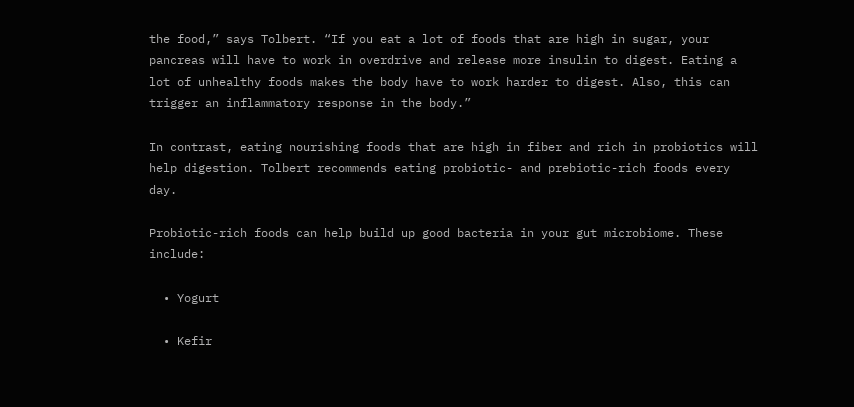the food,” says Tolbert. “If you eat a lot of foods that are high in sugar, your pancreas will have to work in overdrive and release more insulin to digest. Eating a lot of unhealthy foods makes the body have to work harder to digest. Also, this can trigger an inflammatory response in the body.”

In contrast, eating nourishing foods that are high in fiber and rich in probiotics will help digestion. Tolbert recommends eating probiotic- and prebiotic-rich foods every day.

Probiotic-rich foods can help build up good bacteria in your gut microbiome. These include:

  • Yogurt

  • Kefir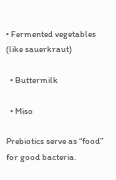• Fermented vegetables (like sauerkraut)

  • Buttermilk

  • Miso

Prebiotics serve as “food” for good bacteria.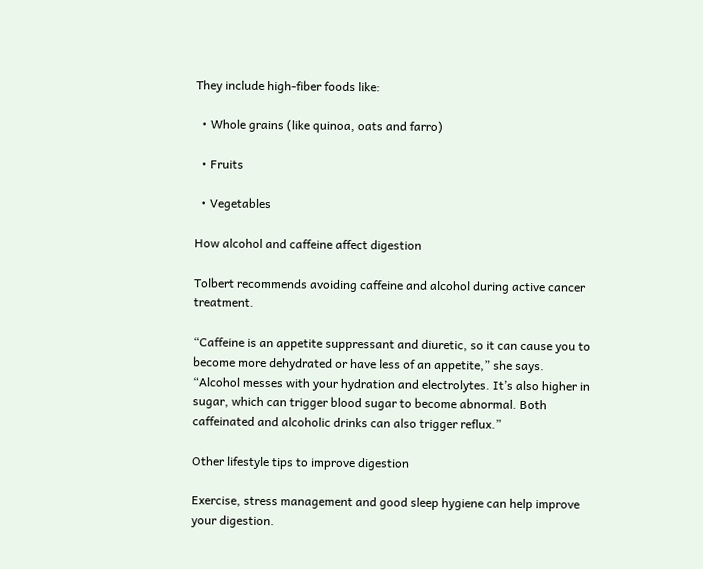They include high-fiber foods like:

  • Whole grains (like quinoa, oats and farro)

  • Fruits

  • Vegetables

How alcohol and caffeine affect digestion

Tolbert recommends avoiding caffeine and alcohol during active cancer treatment.

“Caffeine is an appetite suppressant and diuretic, so it can cause you to become more dehydrated or have less of an appetite,” she says. “Alcohol messes with your hydration and electrolytes. It’s also higher in sugar, which can trigger blood sugar to become abnormal. Both caffeinated and alcoholic drinks can also trigger reflux.”

Other lifestyle tips to improve digestion

Exercise, stress management and good sleep hygiene can help improve your digestion.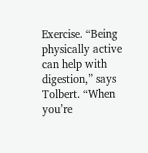Exercise. “Being physically active can help with digestion,” says Tolbert. “When you’re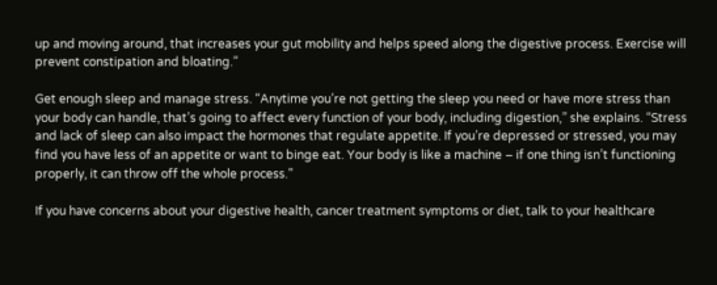up and moving around, that increases your gut mobility and helps speed along the digestive process. Exercise will prevent constipation and bloating.”

Get enough sleep and manage stress. “Anytime you’re not getting the sleep you need or have more stress than your body can handle, that’s going to affect every function of your body, including digestion,” she explains. “Stress and lack of sleep can also impact the hormones that regulate appetite. If you’re depressed or stressed, you may find you have less of an appetite or want to binge eat. Your body is like a machine – if one thing isn’t functioning properly, it can throw off the whole process.”

If you have concerns about your digestive health, cancer treatment symptoms or diet, talk to your healthcare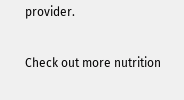provider.

Check out more nutrition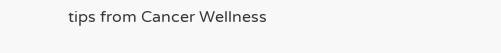tips from Cancer Wellness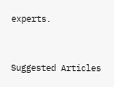experts.


Suggested Articles